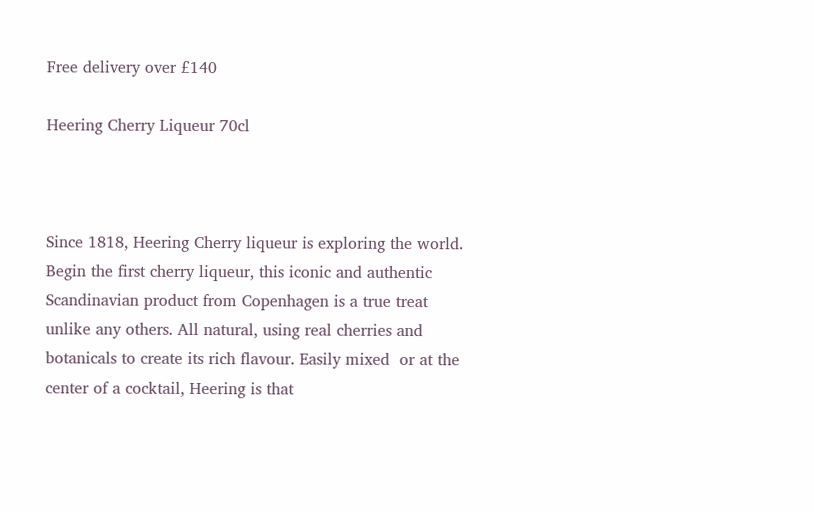Free delivery over £140

Heering Cherry Liqueur 70cl



Since 1818, Heering Cherry liqueur is exploring the world. Begin the first cherry liqueur, this iconic and authentic Scandinavian product from Copenhagen is a true treat unlike any others. All natural, using real cherries and botanicals to create its rich flavour. Easily mixed  or at the center of a cocktail, Heering is that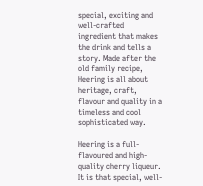special, exciting and well-crafted ingredient that makes the drink and tells a story. Made after the old family recipe, Heering is all about heritage, craft, flavour and quality in a timeless and cool sophisticated way.

Heering is a full-flavoured and high-quality cherry liqueur. It is that special, well-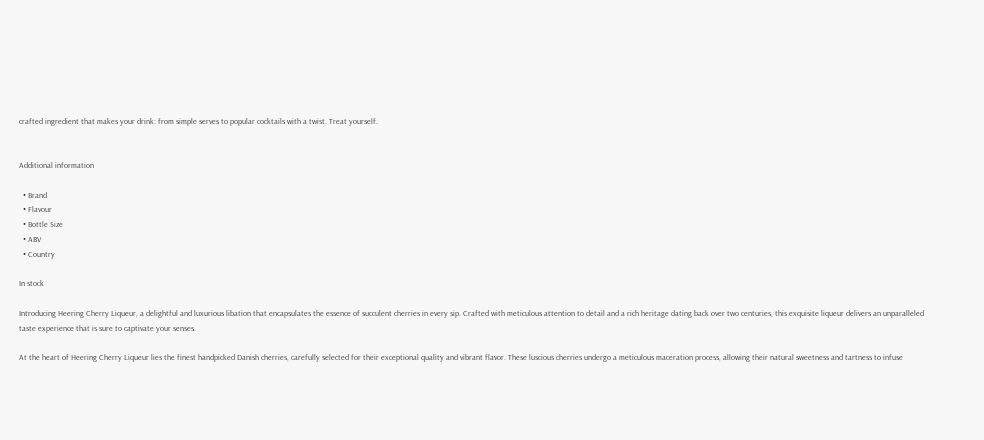crafted ingredient that makes your drink: from simple serves to popular cocktails with a twist. Treat yourself.


Additional information

  • Brand
  • Flavour
  • Bottle Size
  • ABV
  • Country

In stock

Introducing Heering Cherry Liqueur, a delightful and luxurious libation that encapsulates the essence of succulent cherries in every sip. Crafted with meticulous attention to detail and a rich heritage dating back over two centuries, this exquisite liqueur delivers an unparalleled taste experience that is sure to captivate your senses.

At the heart of Heering Cherry Liqueur lies the finest handpicked Danish cherries, carefully selected for their exceptional quality and vibrant flavor. These luscious cherries undergo a meticulous maceration process, allowing their natural sweetness and tartness to infuse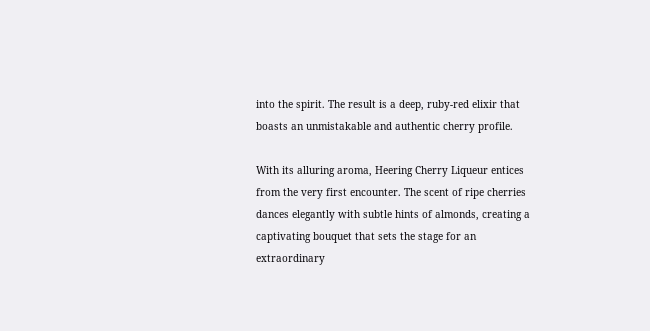into the spirit. The result is a deep, ruby-red elixir that boasts an unmistakable and authentic cherry profile.

With its alluring aroma, Heering Cherry Liqueur entices from the very first encounter. The scent of ripe cherries dances elegantly with subtle hints of almonds, creating a captivating bouquet that sets the stage for an extraordinary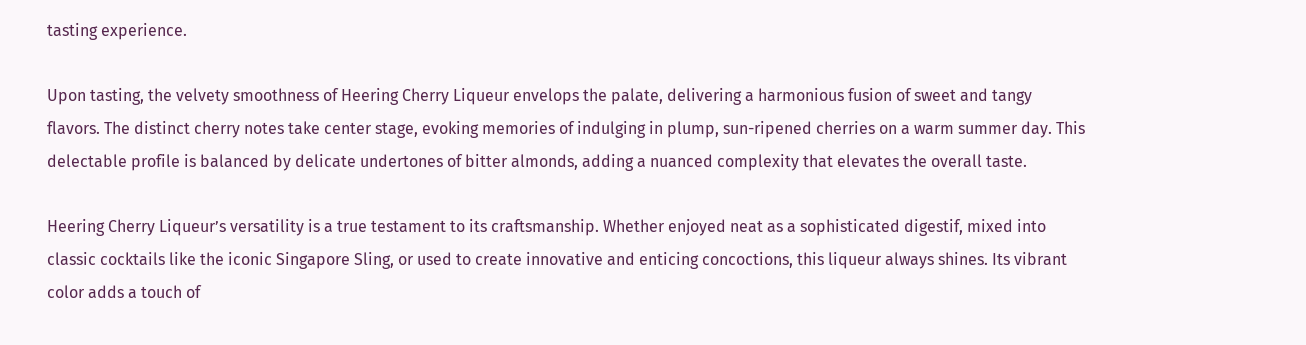tasting experience.

Upon tasting, the velvety smoothness of Heering Cherry Liqueur envelops the palate, delivering a harmonious fusion of sweet and tangy flavors. The distinct cherry notes take center stage, evoking memories of indulging in plump, sun-ripened cherries on a warm summer day. This delectable profile is balanced by delicate undertones of bitter almonds, adding a nuanced complexity that elevates the overall taste.

Heering Cherry Liqueur’s versatility is a true testament to its craftsmanship. Whether enjoyed neat as a sophisticated digestif, mixed into classic cocktails like the iconic Singapore Sling, or used to create innovative and enticing concoctions, this liqueur always shines. Its vibrant color adds a touch of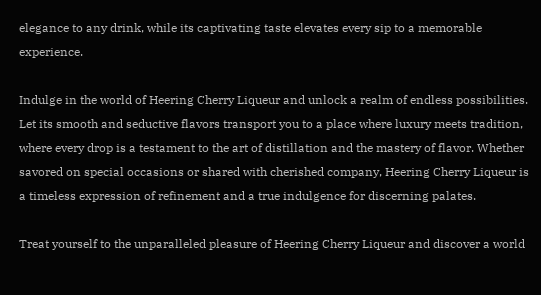elegance to any drink, while its captivating taste elevates every sip to a memorable experience.

Indulge in the world of Heering Cherry Liqueur and unlock a realm of endless possibilities. Let its smooth and seductive flavors transport you to a place where luxury meets tradition, where every drop is a testament to the art of distillation and the mastery of flavor. Whether savored on special occasions or shared with cherished company, Heering Cherry Liqueur is a timeless expression of refinement and a true indulgence for discerning palates.

Treat yourself to the unparalleled pleasure of Heering Cherry Liqueur and discover a world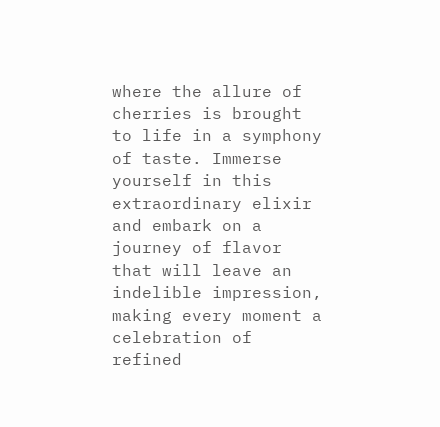where the allure of cherries is brought to life in a symphony of taste. Immerse yourself in this extraordinary elixir and embark on a journey of flavor that will leave an indelible impression, making every moment a celebration of refined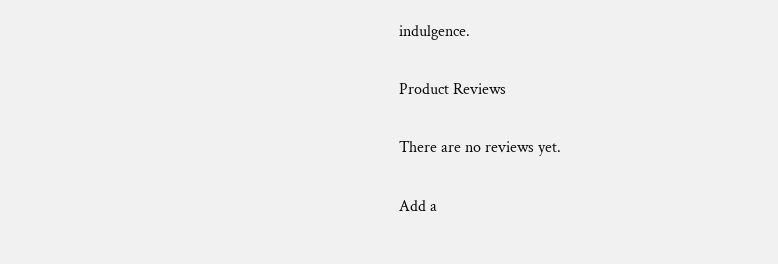indulgence.

Product Reviews

There are no reviews yet.

Add a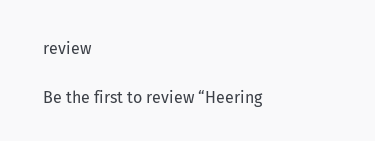review

Be the first to review “Heering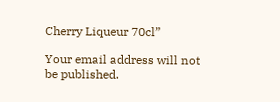Cherry Liqueur 70cl”

Your email address will not be published.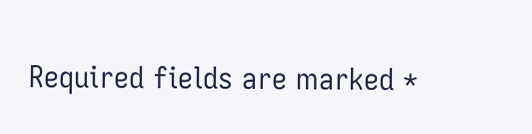Required fields are marked *